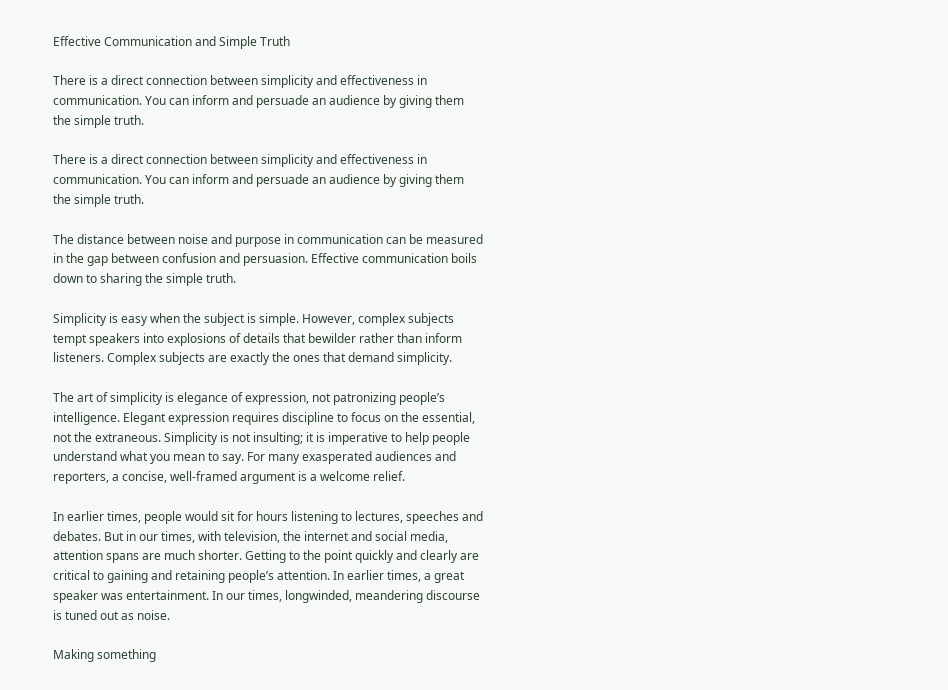Effective Communication and Simple Truth

There is a direct connection between simplicity and effectiveness in communication. You can inform and persuade an audience by giving them the simple truth.

There is a direct connection between simplicity and effectiveness in communication. You can inform and persuade an audience by giving them the simple truth.

The distance between noise and purpose in communication can be measured in the gap between confusion and persuasion. Effective communication boils down to sharing the simple truth.

Simplicity is easy when the subject is simple. However, complex subjects tempt speakers into explosions of details that bewilder rather than inform listeners. Complex subjects are exactly the ones that demand simplicity.

The art of simplicity is elegance of expression, not patronizing people’s intelligence. Elegant expression requires discipline to focus on the essential, not the extraneous. Simplicity is not insulting; it is imperative to help people understand what you mean to say. For many exasperated audiences and reporters, a concise, well-framed argument is a welcome relief.

In earlier times, people would sit for hours listening to lectures, speeches and debates. But in our times, with television, the internet and social media, attention spans are much shorter. Getting to the point quickly and clearly are critical to gaining and retaining people’s attention. In earlier times, a great speaker was entertainment. In our times, longwinded, meandering discourse is tuned out as noise.

Making something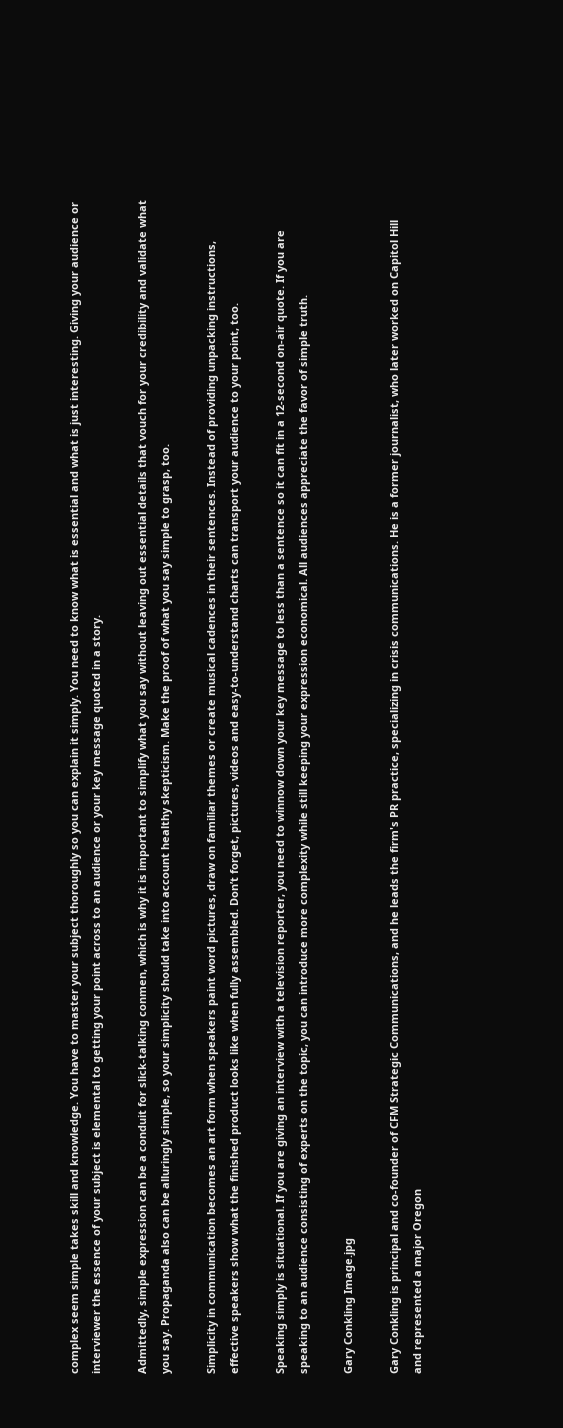complex seem simple takes skill and knowledge. You have to master your subject thoroughly so you can explain it simply. You need to know what is essential and what is just interesting. Giving your audience or interviewer the essence of your subject is elemental to getting your point across to an audience or your key message quoted in a story.

Admittedly, simple expression can be a conduit for slick-talking conmen, which is why it is important to simplify what you say without leaving out essential details that vouch for your credibility and validate what you say. Propaganda also can be alluringly simple, so your simplicity should take into account healthy skepticism. Make the proof of what you say simple to grasp, too.

Simplicity in communication becomes an art form when speakers paint word pictures, draw on familiar themes or create musical cadences in their sentences. Instead of providing unpacking instructions, effective speakers show what the finished product looks like when fully assembled. Don’t forget, pictures, videos and easy-to-understand charts can transport your audience to your point, too.

Speaking simply is situational. If you are giving an interview with a television reporter, you need to winnow down your key message to less than a sentence so it can fit in a 12-second on-air quote. If you are speaking to an audience consisting of experts on the topic, you can introduce more complexity while still keeping your expression economical. All audiences appreciate the favor of simple truth.

Gary Conkling Image.jpg

Gary Conkling is principal and co-founder of CFM Strategic Communications, and he leads the firm's PR practice, specializing in crisis communications. He is a former journalist, who later worked on Capitol Hill and represented a major Oregon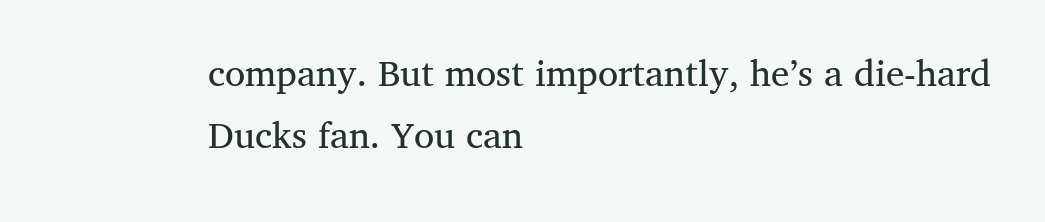company. But most importantly, he’s a die-hard Ducks fan. You can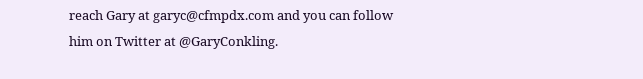reach Gary at garyc@cfmpdx.com and you can follow him on Twitter at @GaryConkling.